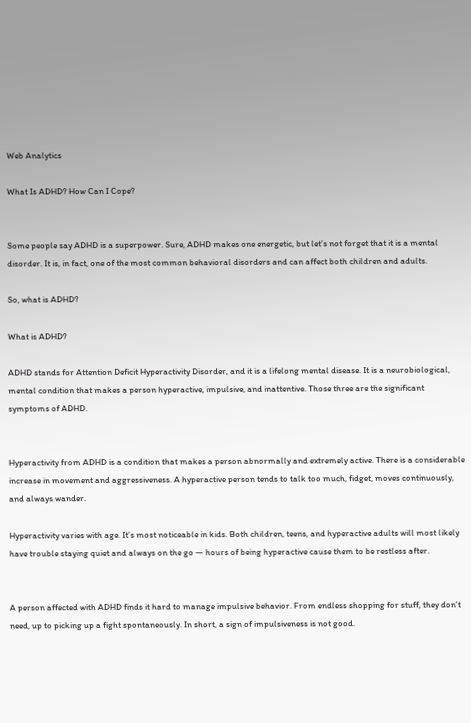Web Analytics

What Is ADHD? How Can I Cope?


Some people say ADHD is a superpower. Sure, ADHD makes one energetic, but let’s not forget that it is a mental disorder. It is, in fact, one of the most common behavioral disorders and can affect both children and adults.

So, what is ADHD?

What is ADHD?

ADHD stands for Attention Deficit Hyperactivity Disorder, and it is a lifelong mental disease. It is a neurobiological, mental condition that makes a person hyperactive, impulsive, and inattentive. Those three are the significant symptoms of ADHD.


Hyperactivity from ADHD is a condition that makes a person abnormally and extremely active. There is a considerable increase in movement and aggressiveness. A hyperactive person tends to talk too much, fidget, moves continuously, and always wander.

Hyperactivity varies with age. It’s most noticeable in kids. Both children, teens, and hyperactive adults will most likely have trouble staying quiet and always on the go — hours of being hyperactive cause them to be restless after.


A person affected with ADHD finds it hard to manage impulsive behavior. From endless shopping for stuff, they don’t need, up to picking up a fight spontaneously. In short, a sign of impulsiveness is not good.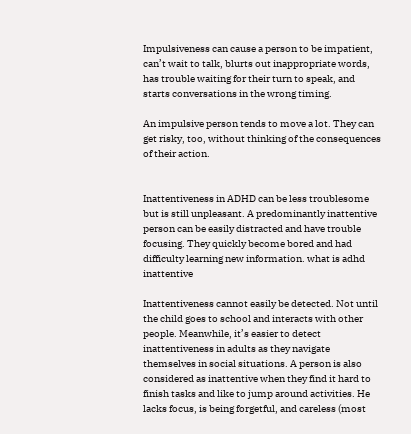Impulsiveness can cause a person to be impatient, can’t wait to talk, blurts out inappropriate words, has trouble waiting for their turn to speak, and starts conversations in the wrong timing.

An impulsive person tends to move a lot. They can get risky, too, without thinking of the consequences of their action.


Inattentiveness in ADHD can be less troublesome but is still unpleasant. A predominantly inattentive person can be easily distracted and have trouble focusing. They quickly become bored and had difficulty learning new information. what is adhd inattentive

Inattentiveness cannot easily be detected. Not until the child goes to school and interacts with other people. Meanwhile, it’s easier to detect inattentiveness in adults as they navigate themselves in social situations. A person is also considered as inattentive when they find it hard to finish tasks and like to jump around activities. He lacks focus, is being forgetful, and careless (most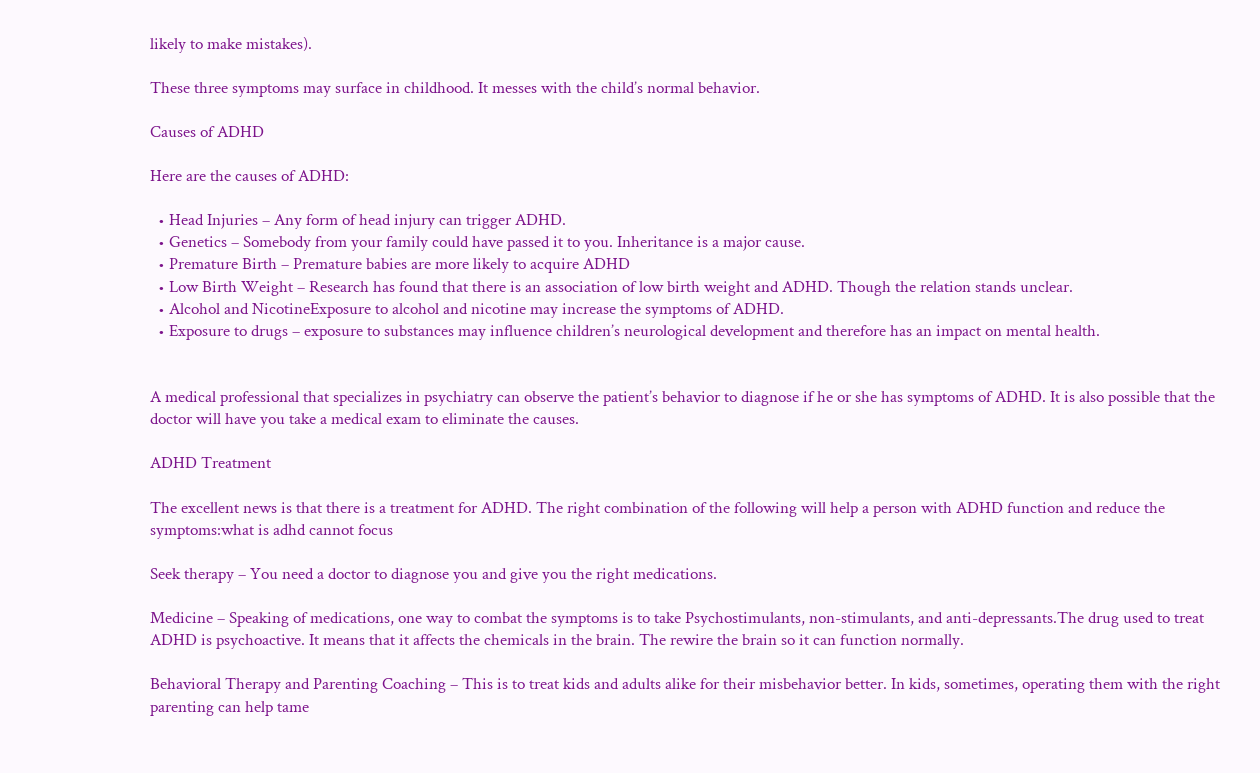likely to make mistakes).

These three symptoms may surface in childhood. It messes with the child’s normal behavior.

Causes of ADHD

Here are the causes of ADHD:

  • Head Injuries – Any form of head injury can trigger ADHD.
  • Genetics – Somebody from your family could have passed it to you. Inheritance is a major cause.
  • Premature Birth – Premature babies are more likely to acquire ADHD
  • Low Birth Weight – Research has found that there is an association of low birth weight and ADHD. Though the relation stands unclear.
  • Alcohol and NicotineExposure to alcohol and nicotine may increase the symptoms of ADHD.
  • Exposure to drugs – exposure to substances may influence children’s neurological development and therefore has an impact on mental health.


A medical professional that specializes in psychiatry can observe the patient’s behavior to diagnose if he or she has symptoms of ADHD. It is also possible that the doctor will have you take a medical exam to eliminate the causes.

ADHD Treatment

The excellent news is that there is a treatment for ADHD. The right combination of the following will help a person with ADHD function and reduce the symptoms:what is adhd cannot focus

Seek therapy – You need a doctor to diagnose you and give you the right medications.

Medicine – Speaking of medications, one way to combat the symptoms is to take Psychostimulants, non-stimulants, and anti-depressants.The drug used to treat ADHD is psychoactive. It means that it affects the chemicals in the brain. The rewire the brain so it can function normally.

Behavioral Therapy and Parenting Coaching – This is to treat kids and adults alike for their misbehavior better. In kids, sometimes, operating them with the right parenting can help tame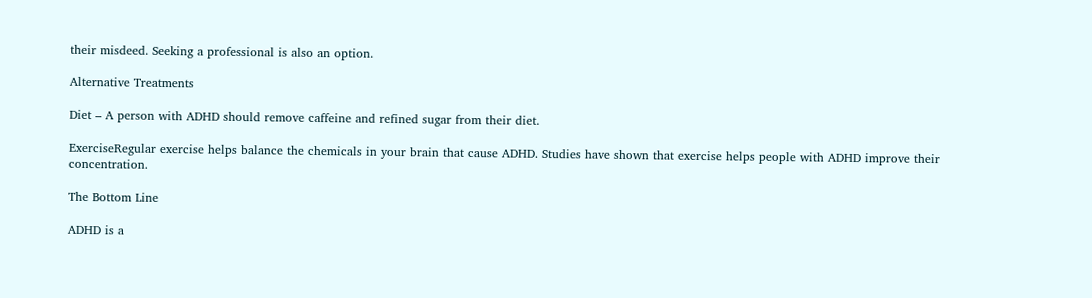their misdeed. Seeking a professional is also an option.

Alternative Treatments

Diet – A person with ADHD should remove caffeine and refined sugar from their diet.

ExerciseRegular exercise helps balance the chemicals in your brain that cause ADHD. Studies have shown that exercise helps people with ADHD improve their concentration.

The Bottom Line

ADHD is a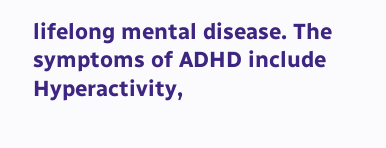lifelong mental disease. The symptoms of ADHD include Hyperactivity,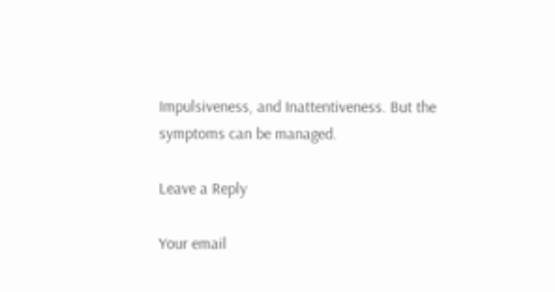Impulsiveness, and Inattentiveness. But the symptoms can be managed.

Leave a Reply

Your email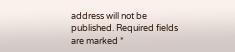address will not be published. Required fields are marked *